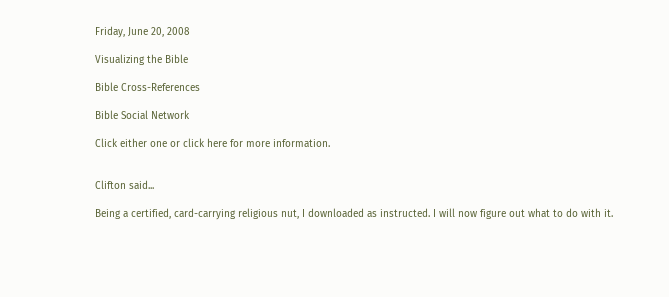Friday, June 20, 2008

Visualizing the Bible

Bible Cross-References

Bible Social Network

Click either one or click here for more information.


Clifton said...

Being a certified, card-carrying religious nut, I downloaded as instructed. I will now figure out what to do with it.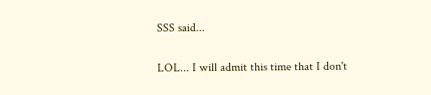SSS said...

LOL... I will admit this time that I don't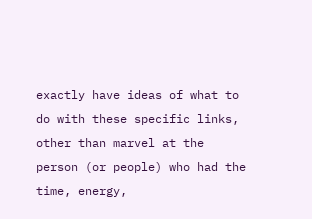exactly have ideas of what to do with these specific links, other than marvel at the person (or people) who had the time, energy,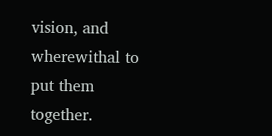vision, and wherewithal to put them together.